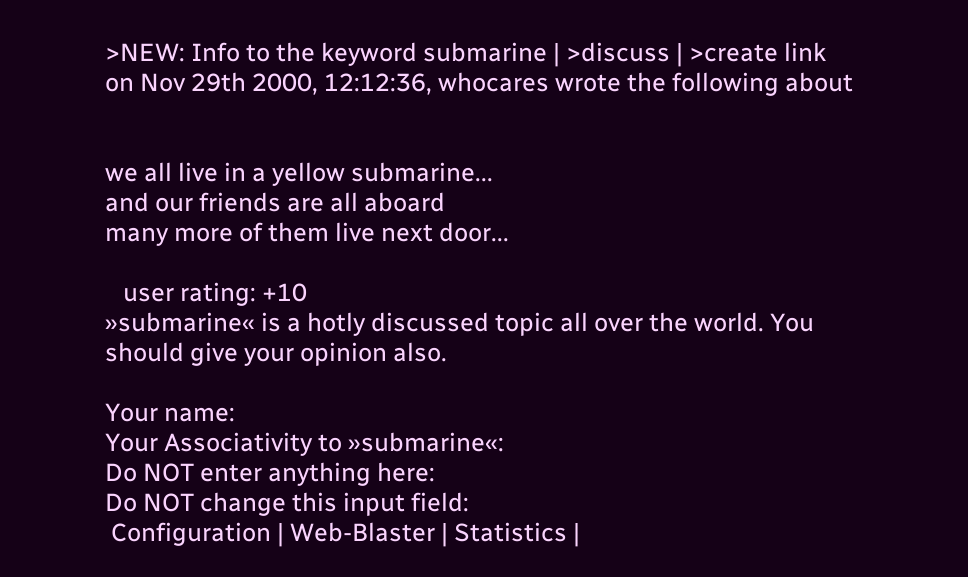>NEW: Info to the keyword submarine | >discuss | >create link
on Nov 29th 2000, 12:12:36, whocares wrote the following about


we all live in a yellow submarine...
and our friends are all aboard
many more of them live next door...

   user rating: +10
»submarine« is a hotly discussed topic all over the world. You should give your opinion also.

Your name:
Your Associativity to »submarine«:
Do NOT enter anything here:
Do NOT change this input field:
 Configuration | Web-Blaster | Statistics |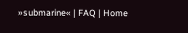»submarine« | FAQ | Home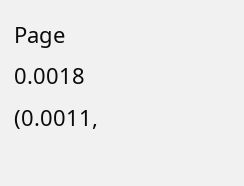Page
0.0018 (0.0011,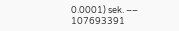0.0001) sek. –– 107693391